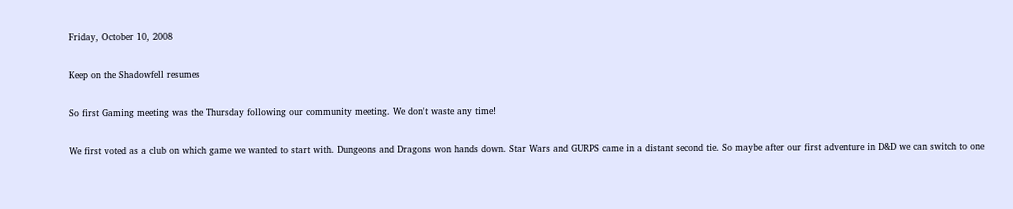Friday, October 10, 2008

Keep on the Shadowfell resumes

So first Gaming meeting was the Thursday following our community meeting. We don't waste any time!

We first voted as a club on which game we wanted to start with. Dungeons and Dragons won hands down. Star Wars and GURPS came in a distant second tie. So maybe after our first adventure in D&D we can switch to one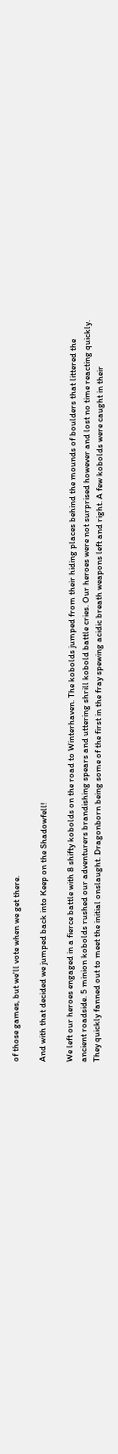of those games, but we'll vote when we get there.

And with that decided we jumped back into Keep on the Shadowfell!

We left our heroes engaged in a fierce battle with 8 shifty kobolds on the road to Winterhaven. The kobolds jumped from their hiding places behind the mounds of boulders that littered the ancient roadside. 5 minion kobolds rushed our adventurers brandishing spears and uttering shrill kobold battle cries. Our heroes were not surprised however and lost no time reacting quickly. They quickly fanned out to meet the initial onslaught. Dragonborn being some of the first in the fray spewing acidic breath weapons left and right. A few kobolds were caught in their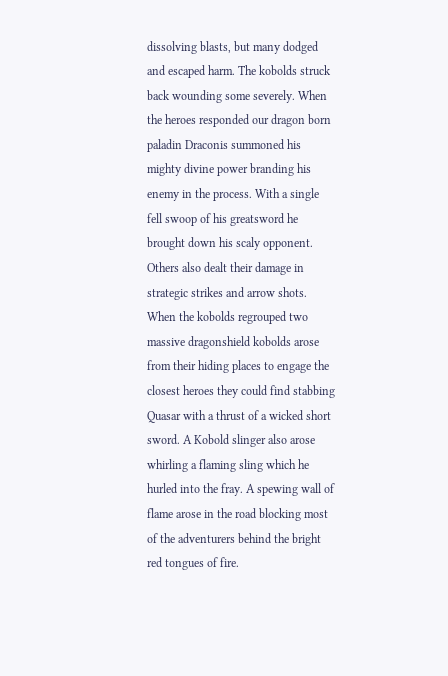dissolving blasts, but many dodged and escaped harm. The kobolds struck back wounding some severely. When the heroes responded our dragon born paladin Draconis summoned his mighty divine power branding his enemy in the process. With a single fell swoop of his greatsword he brought down his scaly opponent. Others also dealt their damage in strategic strikes and arrow shots. When the kobolds regrouped two massive dragonshield kobolds arose from their hiding places to engage the closest heroes they could find stabbing Quasar with a thrust of a wicked short sword. A Kobold slinger also arose whirling a flaming sling which he hurled into the fray. A spewing wall of flame arose in the road blocking most of the adventurers behind the bright red tongues of fire.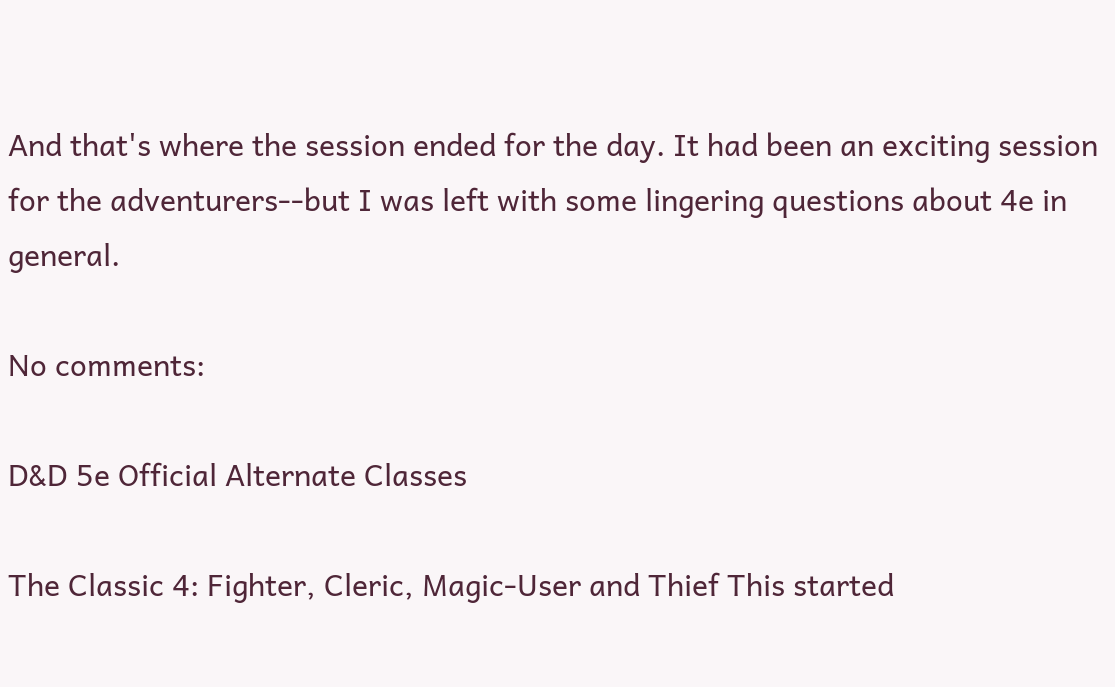And that's where the session ended for the day. It had been an exciting session for the adventurers--but I was left with some lingering questions about 4e in general.

No comments:

D&D 5e Official Alternate Classes

The Classic 4: Fighter, Cleric, Magic-User and Thief This started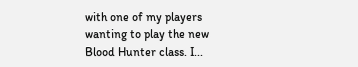with one of my players wanting to play the new Blood Hunter class. I...